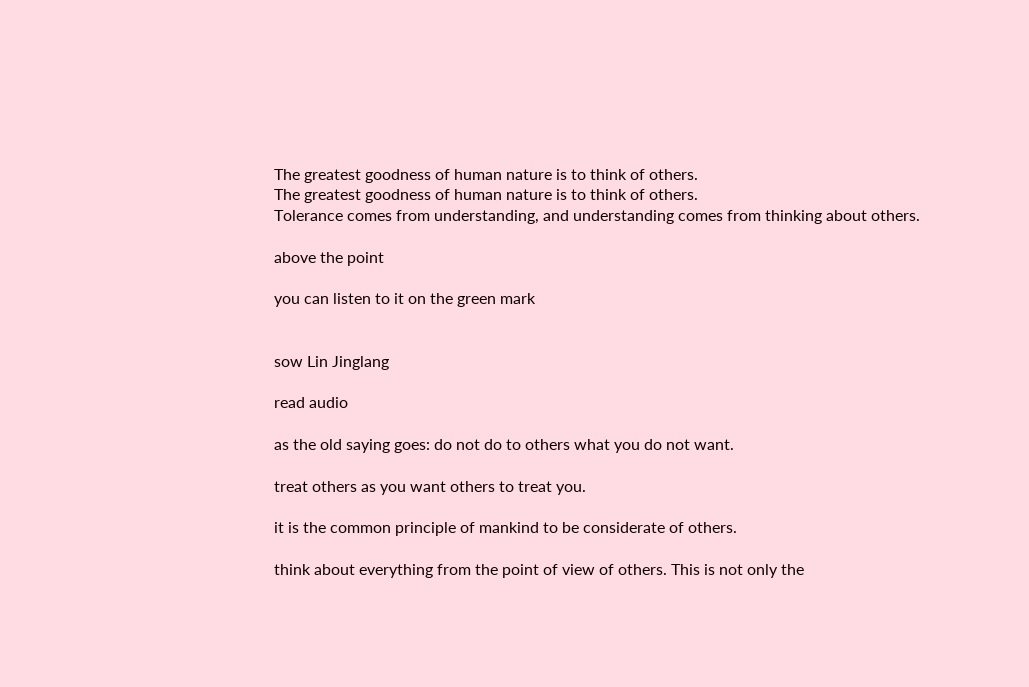The greatest goodness of human nature is to think of others.
The greatest goodness of human nature is to think of others.
Tolerance comes from understanding, and understanding comes from thinking about others.

above the point

you can listen to it on the green mark


sow Lin Jinglang

read audio

as the old saying goes: do not do to others what you do not want.

treat others as you want others to treat you.

it is the common principle of mankind to be considerate of others.

think about everything from the point of view of others. This is not only the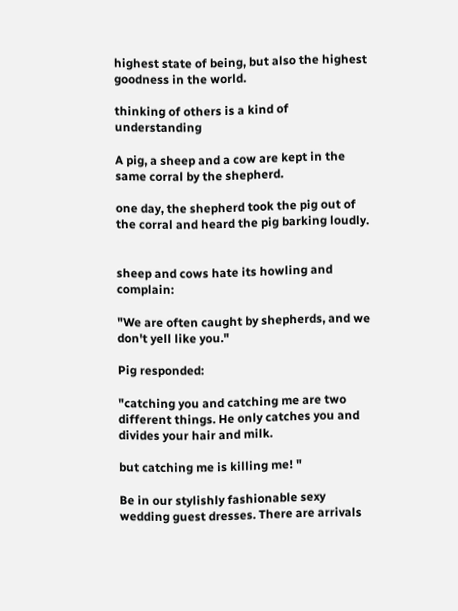highest state of being, but also the highest goodness in the world.

thinking of others is a kind of understanding

A pig, a sheep and a cow are kept in the same corral by the shepherd.

one day, the shepherd took the pig out of the corral and heard the pig barking loudly.


sheep and cows hate its howling and complain:

"We are often caught by shepherds, and we don't yell like you."

Pig responded:

"catching you and catching me are two different things. He only catches you and divides your hair and milk.

but catching me is killing me! "

Be in our stylishly fashionable sexy wedding guest dresses. There are arrivals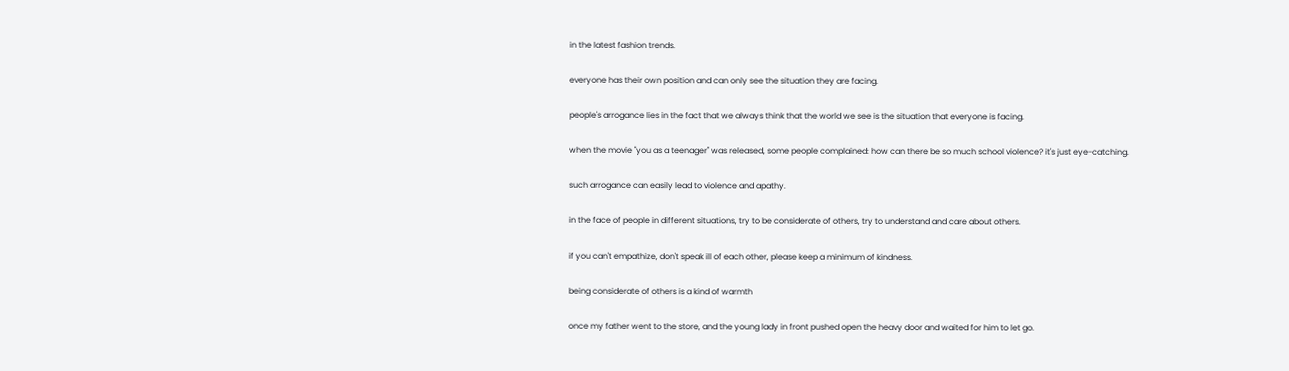in the latest fashion trends.

everyone has their own position and can only see the situation they are facing.

people's arrogance lies in the fact that we always think that the world we see is the situation that everyone is facing.

when the movie "you as a teenager" was released, some people complained: how can there be so much school violence? it's just eye-catching.

such arrogance can easily lead to violence and apathy.

in the face of people in different situations, try to be considerate of others, try to understand and care about others.

if you can't empathize, don't speak ill of each other, please keep a minimum of kindness.

being considerate of others is a kind of warmth

once my father went to the store, and the young lady in front pushed open the heavy door and waited for him to let go.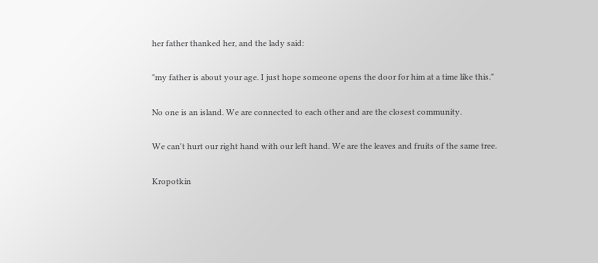her father thanked her, and the lady said:

"my father is about your age. I just hope someone opens the door for him at a time like this."

No one is an island. We are connected to each other and are the closest community.

We can't hurt our right hand with our left hand. We are the leaves and fruits of the same tree.

Kropotkin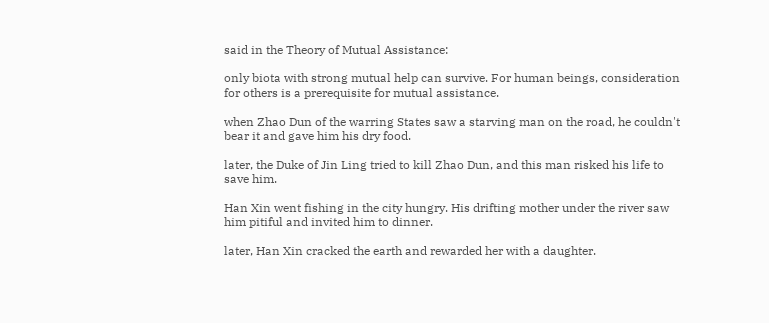said in the Theory of Mutual Assistance:

only biota with strong mutual help can survive. For human beings, consideration for others is a prerequisite for mutual assistance.

when Zhao Dun of the warring States saw a starving man on the road, he couldn't bear it and gave him his dry food.

later, the Duke of Jin Ling tried to kill Zhao Dun, and this man risked his life to save him.

Han Xin went fishing in the city hungry. His drifting mother under the river saw him pitiful and invited him to dinner.

later, Han Xin cracked the earth and rewarded her with a daughter.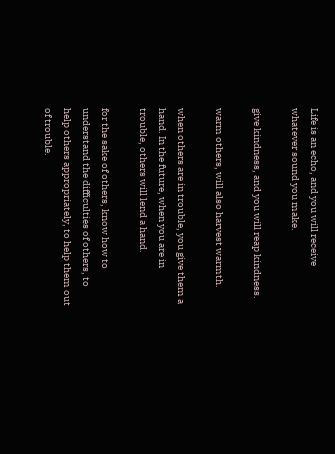Life is an echo, and you will receive whatever sound you make.

give kindness, and you will reap kindness.

warm others, will also harvest warmth.

when others are in trouble, you give them a hand. In the future, when you are in trouble, others will lend a hand.

for the sake of others, know how to understand the difficulties of others, to help others appropriately, to help them out of trouble.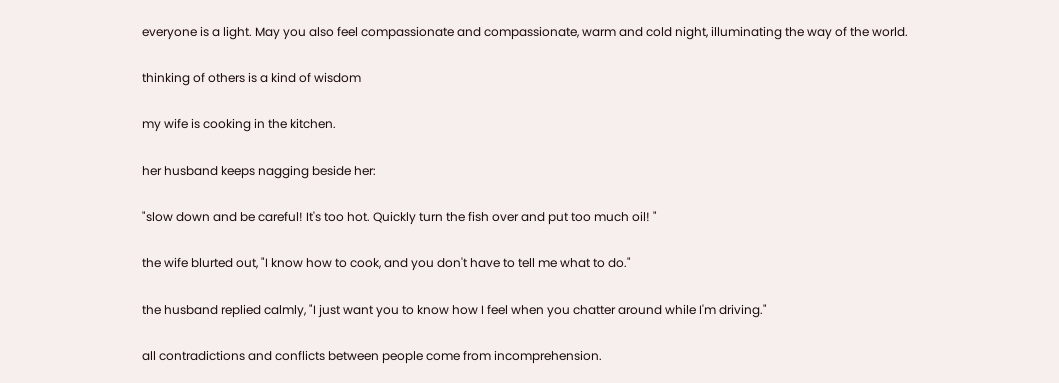everyone is a light. May you also feel compassionate and compassionate, warm and cold night, illuminating the way of the world.

thinking of others is a kind of wisdom

my wife is cooking in the kitchen.

her husband keeps nagging beside her:

"slow down and be careful! It's too hot. Quickly turn the fish over and put too much oil! "

the wife blurted out, "I know how to cook, and you don't have to tell me what to do."

the husband replied calmly, "I just want you to know how I feel when you chatter around while I'm driving."

all contradictions and conflicts between people come from incomprehension.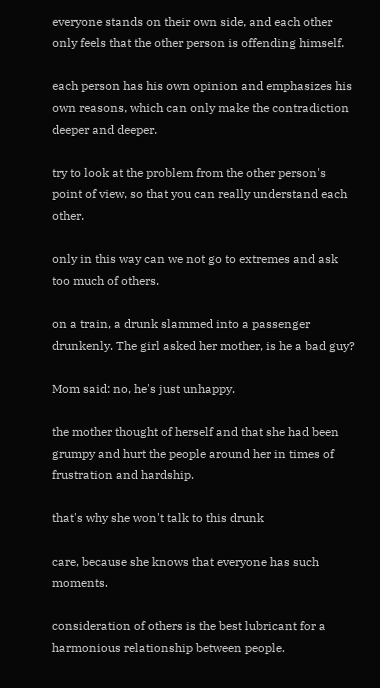everyone stands on their own side, and each other only feels that the other person is offending himself.

each person has his own opinion and emphasizes his own reasons, which can only make the contradiction deeper and deeper.

try to look at the problem from the other person's point of view, so that you can really understand each other.

only in this way can we not go to extremes and ask too much of others.

on a train, a drunk slammed into a passenger drunkenly. The girl asked her mother, is he a bad guy?

Mom said: no, he's just unhappy.

the mother thought of herself and that she had been grumpy and hurt the people around her in times of frustration and hardship.

that's why she won't talk to this drunk

care, because she knows that everyone has such moments.

consideration of others is the best lubricant for a harmonious relationship between people.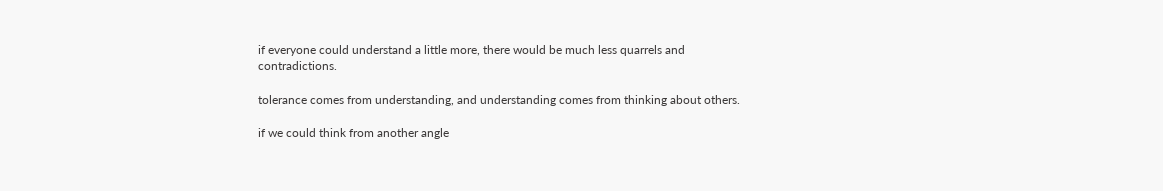if everyone could understand a little more, there would be much less quarrels and contradictions.

tolerance comes from understanding, and understanding comes from thinking about others.

if we could think from another angle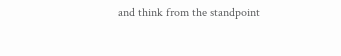and think from the standpoint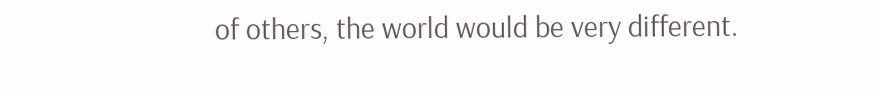of others, the world would be very different.